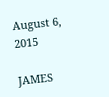August 6, 2015

JAMES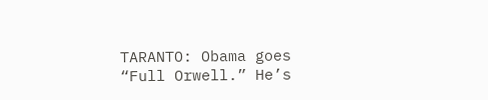TARANTO: Obama goes “Full Orwell.” He’s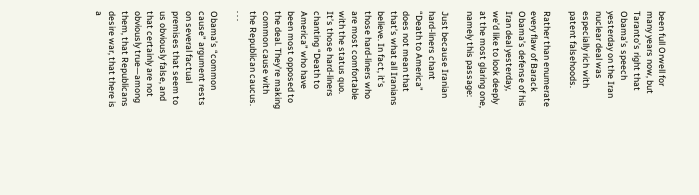been full Orwell for many years now, but Taranto’s right that Obama’s speech yesterday on the Iran nuclear deal was especially rich with patent falsehoods.

Rather than enumerate every flaw of Barack Obama’s defense of his Iran deal yesterday, we’d like to look deeply at the most glaring one, namely this passage:

Just because Iranian hard-liners chant “Death to America” does not mean that that’s what all Iranians believe. In fact, it’s those hard-liners who are most comfortable with the status quo. It’s those hard-liners chanting “Death to America” who have been most opposed to the deal. They’re making common cause with the Republican caucus. . . .

Obama’s “common cause” argument rests on several factual premises that seem to us obviously false, and that certainly are not obviously true—among them, that Republicans desire war, that there is a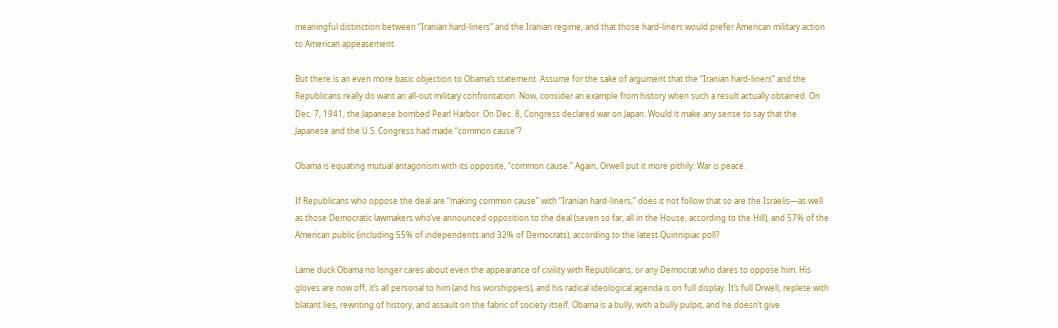meaningful distinction between “Iranian hard-liners” and the Iranian regime, and that those hard-liners would prefer American military action to American appeasement.

But there is an even more basic objection to Obama’s statement. Assume for the sake of argument that the “Iranian hard-liners” and the Republicans really do want an all-out military confrontation. Now, consider an example from history when such a result actually obtained. On Dec. 7, 1941, the Japanese bombed Pearl Harbor. On Dec. 8, Congress declared war on Japan. Would it make any sense to say that the Japanese and the U.S. Congress had made “common cause”?

Obama is equating mutual antagonism with its opposite, “common cause.” Again, Orwell put it more pithily: War is peace.

If Republicans who oppose the deal are “making common cause” with “Iranian hard-liners,” does it not follow that so are the Israelis—as well as those Democratic lawmakers who’ve announced opposition to the deal (seven so far, all in the House, according to the Hill), and 57% of the American public (including 55% of independents and 32% of Democrats), according to the latest Quinnipiac poll?

Lame duck Obama no longer cares about even the appearance of civility with Republicans, or any Democrat who dares to oppose him. His gloves are now off, it’s all personal to him (and his worshippers), and his radical ideological agenda is on full display. It’s full Orwell, replete with blatant lies, rewriting of history, and assault on the fabric of society itself. Obama is a bully, with a bully pulpit, and he doesn’t give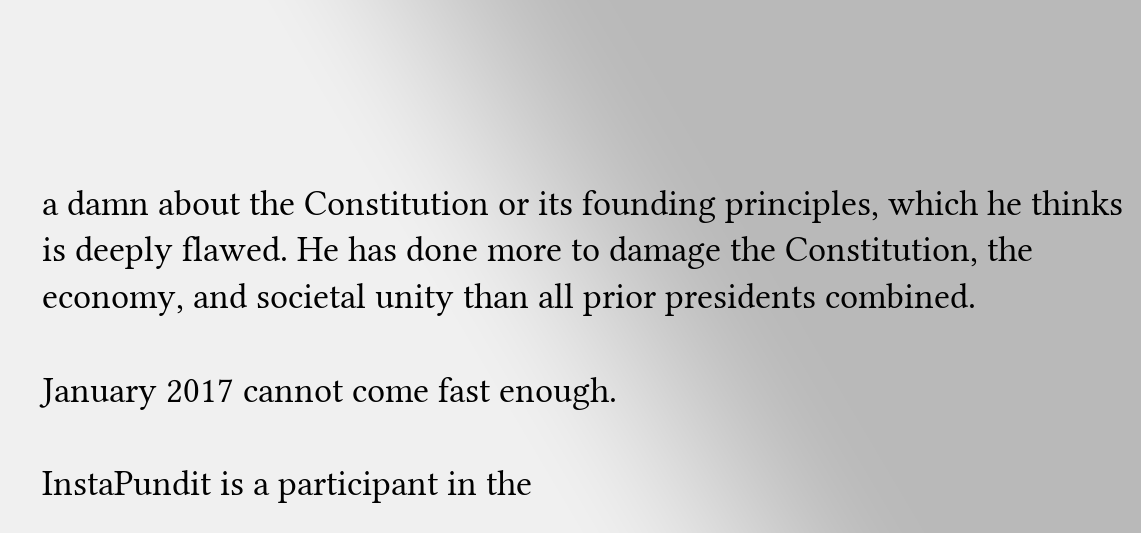a damn about the Constitution or its founding principles, which he thinks is deeply flawed. He has done more to damage the Constitution, the economy, and societal unity than all prior presidents combined.

January 2017 cannot come fast enough.

InstaPundit is a participant in the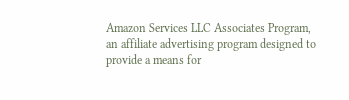Amazon Services LLC Associates Program, an affiliate advertising program designed to provide a means for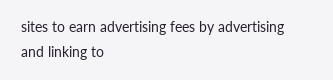sites to earn advertising fees by advertising and linking to